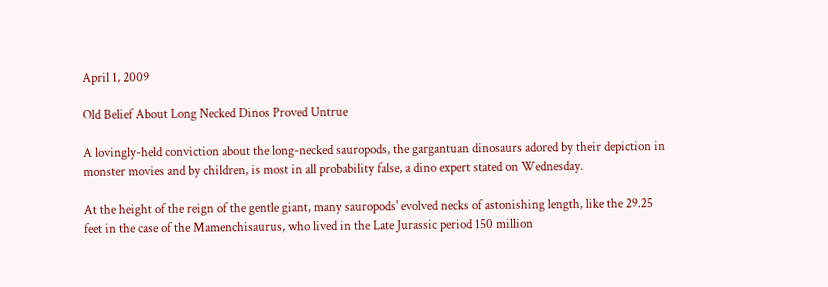April 1, 2009

Old Belief About Long Necked Dinos Proved Untrue

A lovingly-held conviction about the long-necked sauropods, the gargantuan dinosaurs adored by their depiction in monster movies and by children, is most in all probability false, a dino expert stated on Wednesday.

At the height of the reign of the gentle giant, many sauropods' evolved necks of astonishing length, like the 29.25 feet in the case of the Mamenchisaurus, who lived in the Late Jurassic period 150 million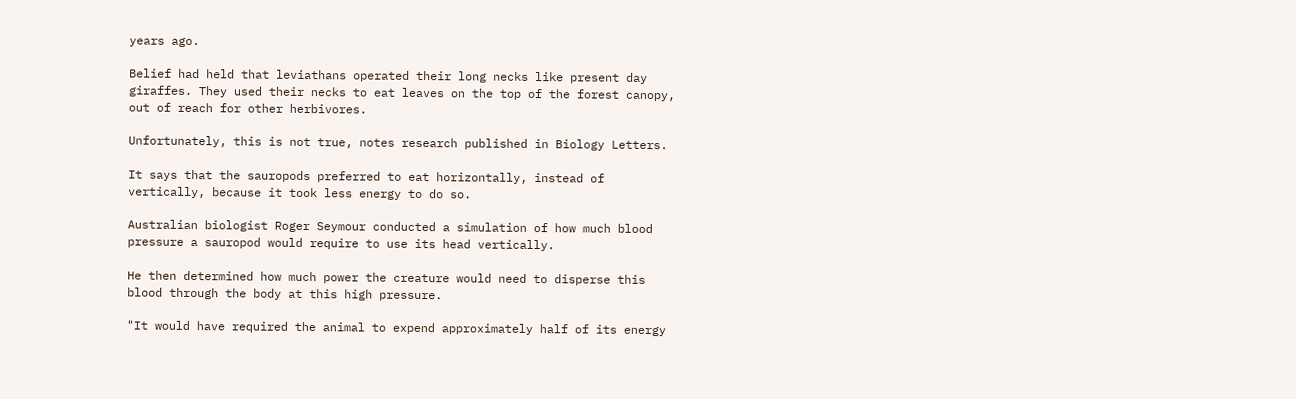years ago.

Belief had held that leviathans operated their long necks like present day giraffes. They used their necks to eat leaves on the top of the forest canopy, out of reach for other herbivores.

Unfortunately, this is not true, notes research published in Biology Letters.

It says that the sauropods preferred to eat horizontally, instead of vertically, because it took less energy to do so.

Australian biologist Roger Seymour conducted a simulation of how much blood pressure a sauropod would require to use its head vertically.

He then determined how much power the creature would need to disperse this blood through the body at this high pressure.

"It would have required the animal to expend approximately half of its energy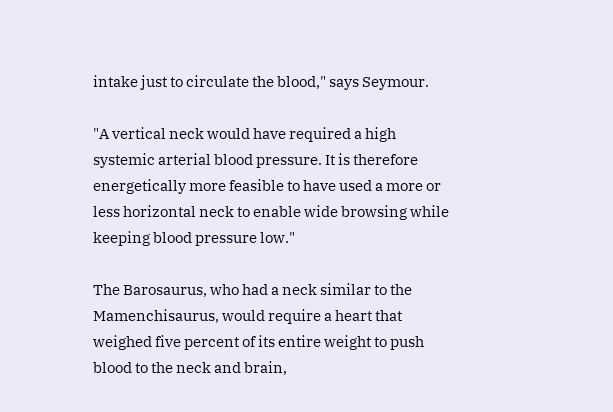intake just to circulate the blood," says Seymour.

"A vertical neck would have required a high systemic arterial blood pressure. It is therefore energetically more feasible to have used a more or less horizontal neck to enable wide browsing while keeping blood pressure low."

The Barosaurus, who had a neck similar to the Mamenchisaurus, would require a heart that weighed five percent of its entire weight to push blood to the neck and brain,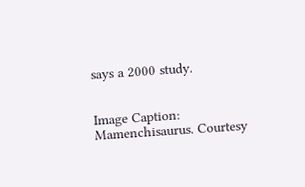says a 2000 study.


Image Caption: Mamenchisaurus. Courtesy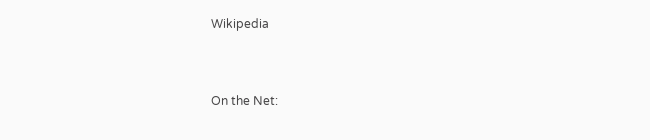Wikipedia


On the Net: